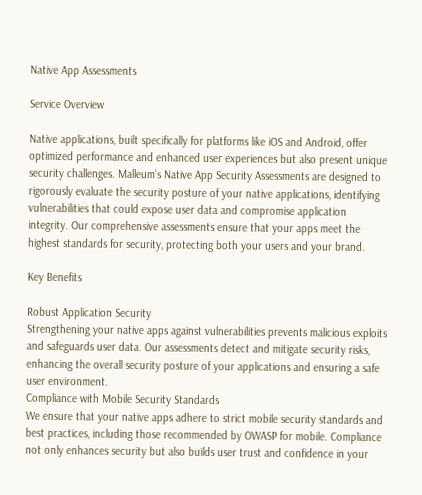Native App Assessments

Service Overview

Native applications, built specifically for platforms like iOS and Android, offer optimized performance and enhanced user experiences but also present unique security challenges. Malleum’s Native App Security Assessments are designed to rigorously evaluate the security posture of your native applications, identifying vulnerabilities that could expose user data and compromise application integrity. Our comprehensive assessments ensure that your apps meet the highest standards for security, protecting both your users and your brand.

Key Benefits

Robust Application Security
Strengthening your native apps against vulnerabilities prevents malicious exploits and safeguards user data. Our assessments detect and mitigate security risks, enhancing the overall security posture of your applications and ensuring a safe user environment.
Compliance with Mobile Security Standards
We ensure that your native apps adhere to strict mobile security standards and best practices, including those recommended by OWASP for mobile. Compliance not only enhances security but also builds user trust and confidence in your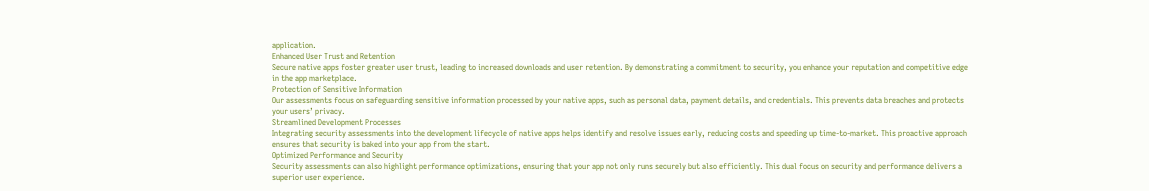application.
Enhanced User Trust and Retention
Secure native apps foster greater user trust, leading to increased downloads and user retention. By demonstrating a commitment to security, you enhance your reputation and competitive edge in the app marketplace.
Protection of Sensitive Information
Our assessments focus on safeguarding sensitive information processed by your native apps, such as personal data, payment details, and credentials. This prevents data breaches and protects your users’ privacy.
Streamlined Development Processes
Integrating security assessments into the development lifecycle of native apps helps identify and resolve issues early, reducing costs and speeding up time-to-market. This proactive approach ensures that security is baked into your app from the start.
Optimized Performance and Security
Security assessments can also highlight performance optimizations, ensuring that your app not only runs securely but also efficiently. This dual focus on security and performance delivers a superior user experience.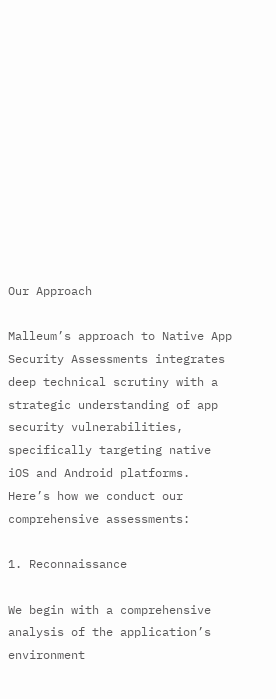Our Approach

Malleum’s approach to Native App Security Assessments integrates deep technical scrutiny with a strategic understanding of app security vulnerabilities, specifically targeting native iOS and Android platforms. Here’s how we conduct our comprehensive assessments:

1. Reconnaissance

We begin with a comprehensive analysis of the application’s environment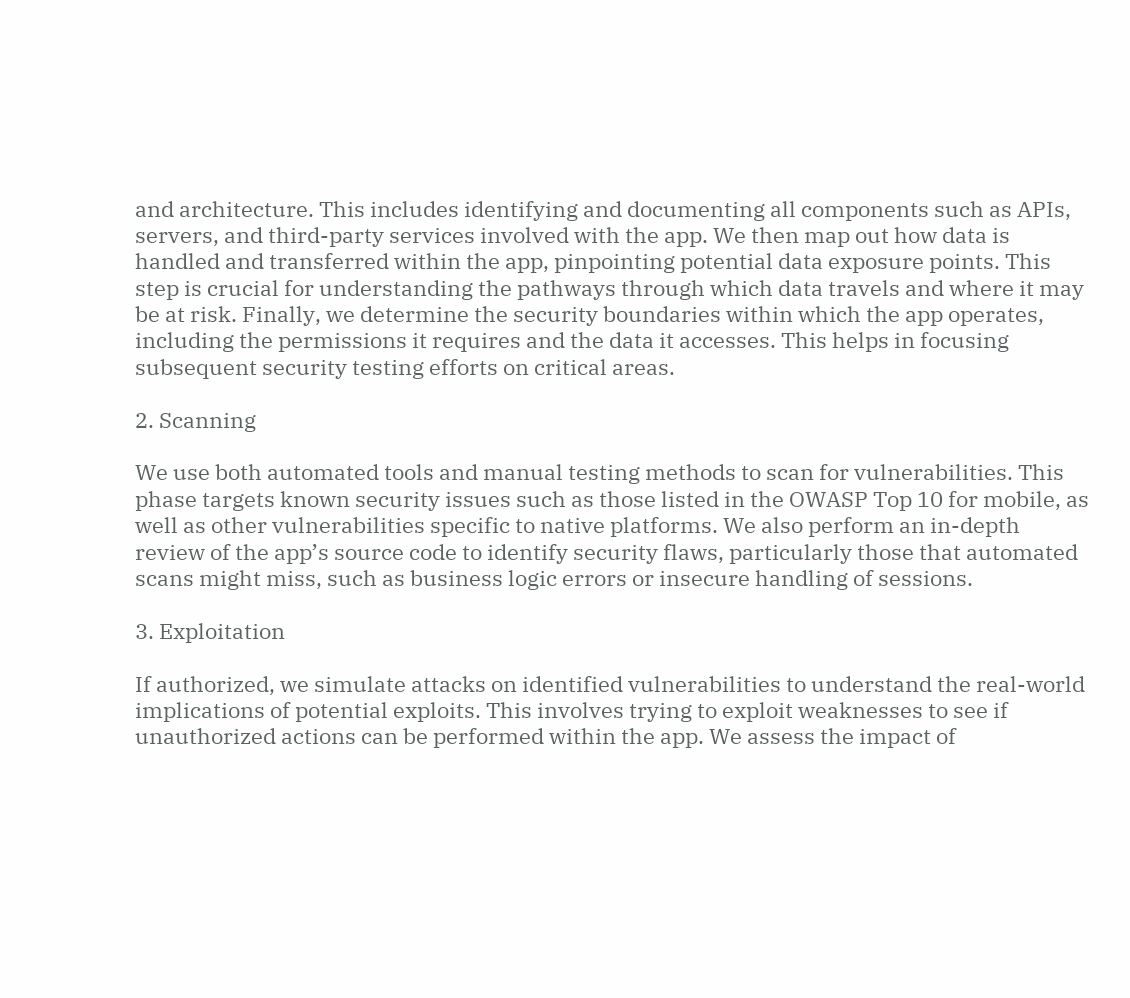and architecture. This includes identifying and documenting all components such as APIs, servers, and third-party services involved with the app. We then map out how data is handled and transferred within the app, pinpointing potential data exposure points. This step is crucial for understanding the pathways through which data travels and where it may be at risk. Finally, we determine the security boundaries within which the app operates, including the permissions it requires and the data it accesses. This helps in focusing subsequent security testing efforts on critical areas.

2. Scanning

We use both automated tools and manual testing methods to scan for vulnerabilities. This phase targets known security issues such as those listed in the OWASP Top 10 for mobile, as well as other vulnerabilities specific to native platforms. We also perform an in-depth review of the app’s source code to identify security flaws, particularly those that automated scans might miss, such as business logic errors or insecure handling of sessions.

3. Exploitation

If authorized, we simulate attacks on identified vulnerabilities to understand the real-world implications of potential exploits. This involves trying to exploit weaknesses to see if unauthorized actions can be performed within the app. We assess the impact of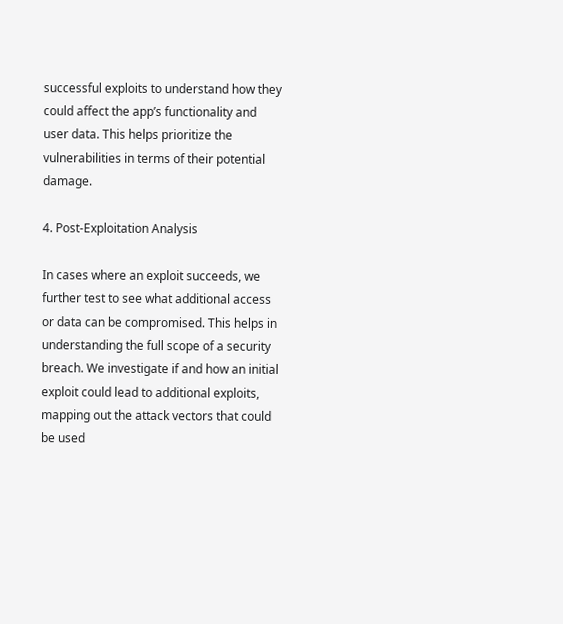successful exploits to understand how they could affect the app’s functionality and user data. This helps prioritize the vulnerabilities in terms of their potential damage.

4. Post-Exploitation Analysis

In cases where an exploit succeeds, we further test to see what additional access or data can be compromised. This helps in understanding the full scope of a security breach. We investigate if and how an initial exploit could lead to additional exploits, mapping out the attack vectors that could be used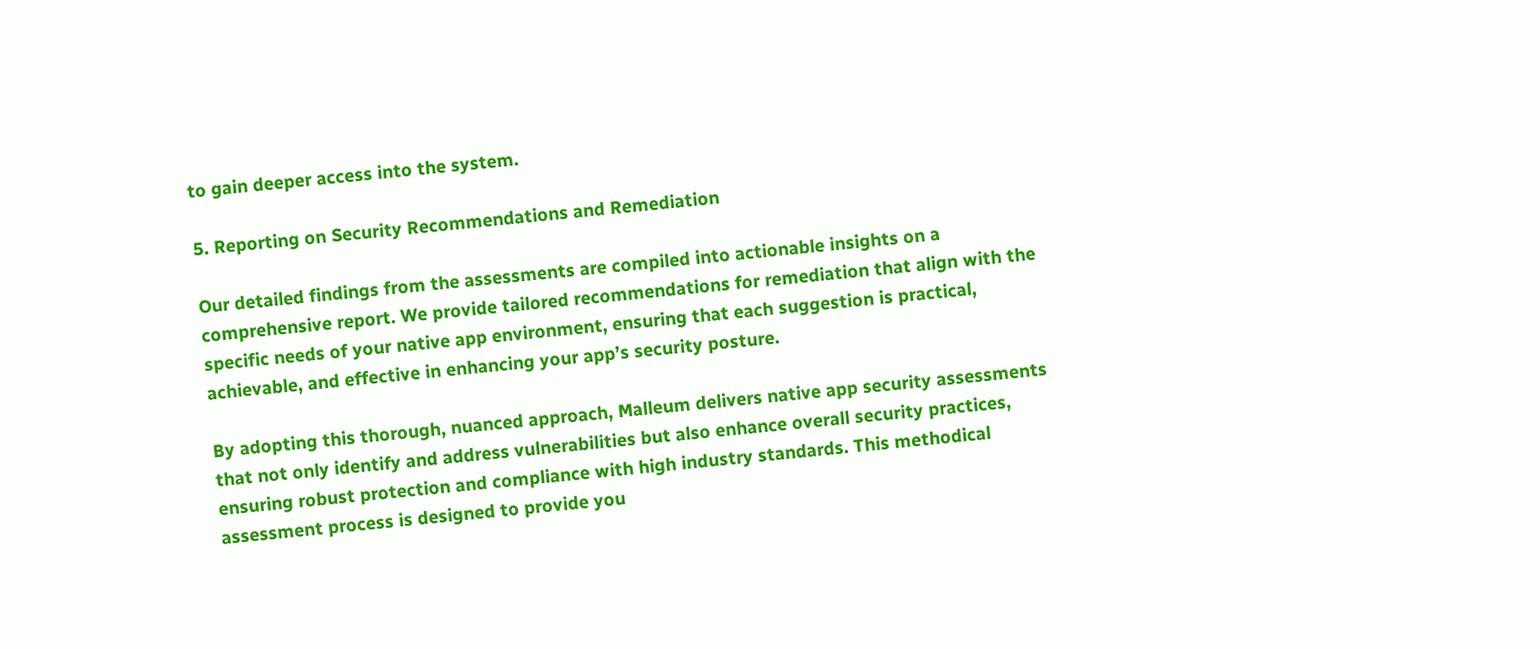to gain deeper access into the system.

5. Reporting on Security Recommendations and Remediation

Our detailed findings from the assessments are compiled into actionable insights on a comprehensive report. We provide tailored recommendations for remediation that align with the specific needs of your native app environment, ensuring that each suggestion is practical, achievable, and effective in enhancing your app’s security posture.

By adopting this thorough, nuanced approach, Malleum delivers native app security assessments that not only identify and address vulnerabilities but also enhance overall security practices, ensuring robust protection and compliance with high industry standards. This methodical assessment process is designed to provide you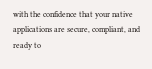with the confidence that your native applications are secure, compliant, and ready to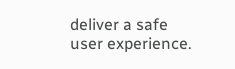deliver a safe user experience.